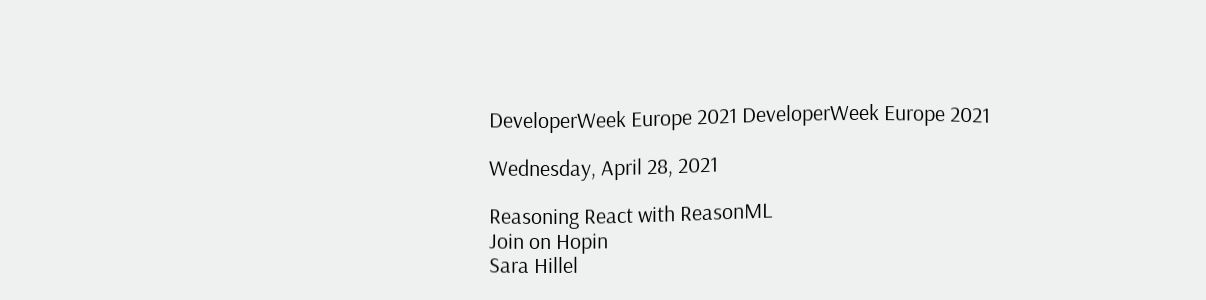DeveloperWeek Europe 2021 DeveloperWeek Europe 2021

Wednesday, April 28, 2021

Reasoning React with ReasonML
Join on Hopin
Sara Hillel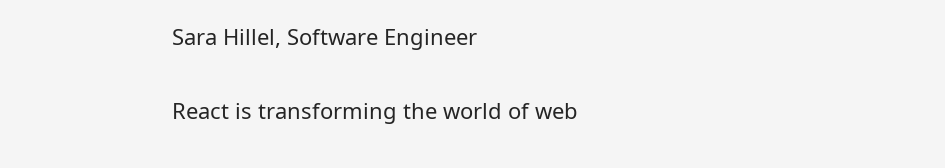Sara Hillel, Software Engineer

React is transforming the world of web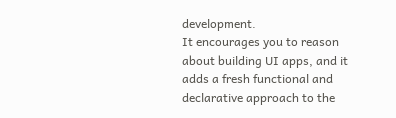development.
It encourages you to reason about building UI apps, and it adds a fresh functional and declarative approach to the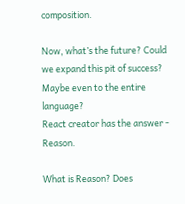composition.

Now, what’s the future? Could we expand this pit of success? Maybe even to the entire language?
React creator has the answer - Reason.

What is Reason? Does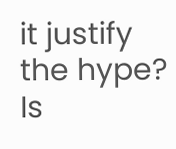it justify the hype? Is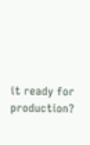it ready for production?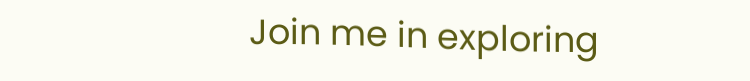Join me in exploring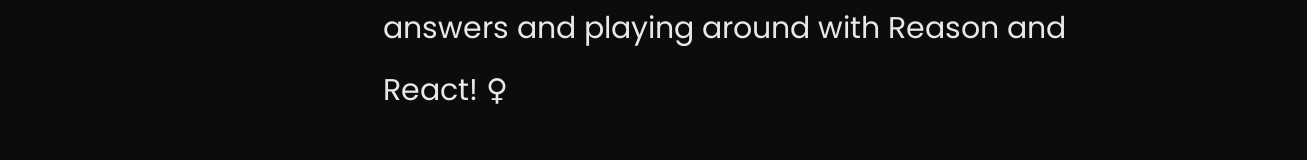answers and playing around with Reason and React! ♀